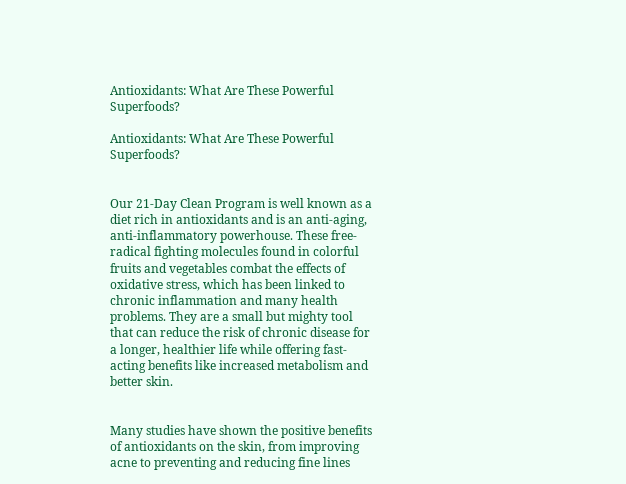Antioxidants: What Are These Powerful Superfoods?

Antioxidants: What Are These Powerful Superfoods?


Our 21-Day Clean Program is well known as a diet rich in antioxidants and is an anti-aging, anti-inflammatory powerhouse. These free-radical fighting molecules found in colorful fruits and vegetables combat the effects of oxidative stress, which has been linked to chronic inflammation and many health problems. They are a small but mighty tool that can reduce the risk of chronic disease for a longer, healthier life while offering fast-acting benefits like increased metabolism and better skin.


Many studies have shown the positive benefits of antioxidants on the skin, from improving acne to preventing and reducing fine lines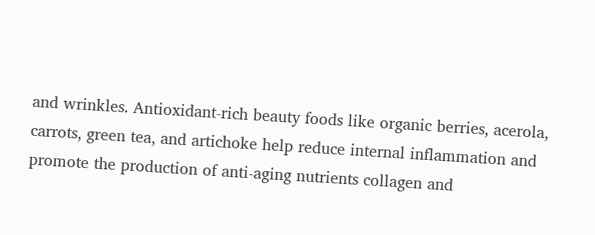and wrinkles. Antioxidant-rich beauty foods like organic berries, acerola, carrots, green tea, and artichoke help reduce internal inflammation and promote the production of anti-aging nutrients collagen and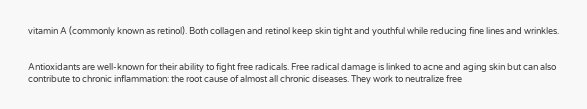vitamin A (commonly known as retinol). Both collagen and retinol keep skin tight and youthful while reducing fine lines and wrinkles.


Antioxidants are well-known for their ability to fight free radicals. Free radical damage is linked to acne and aging skin but can also contribute to chronic inflammation: the root cause of almost all chronic diseases. They work to neutralize free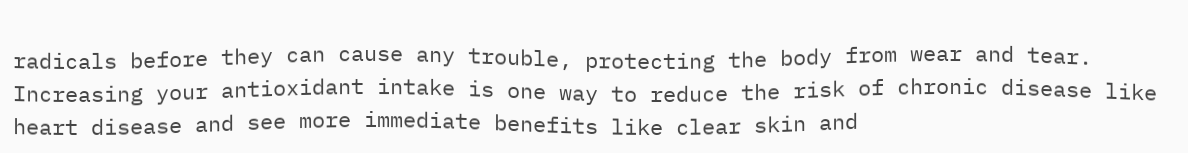radicals before they can cause any trouble, protecting the body from wear and tear. Increasing your antioxidant intake is one way to reduce the risk of chronic disease like heart disease and see more immediate benefits like clear skin and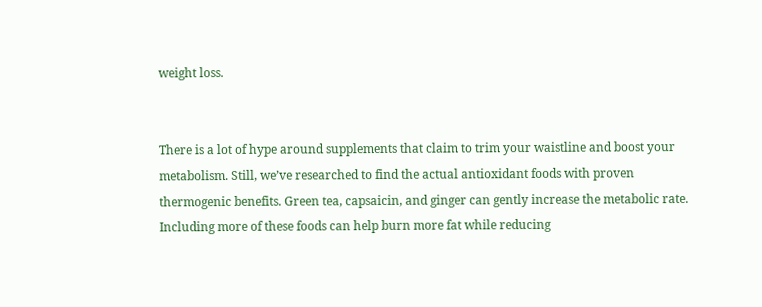weight loss.


There is a lot of hype around supplements that claim to trim your waistline and boost your metabolism. Still, we’ve researched to find the actual antioxidant foods with proven thermogenic benefits. Green tea, capsaicin, and ginger can gently increase the metabolic rate. Including more of these foods can help burn more fat while reducing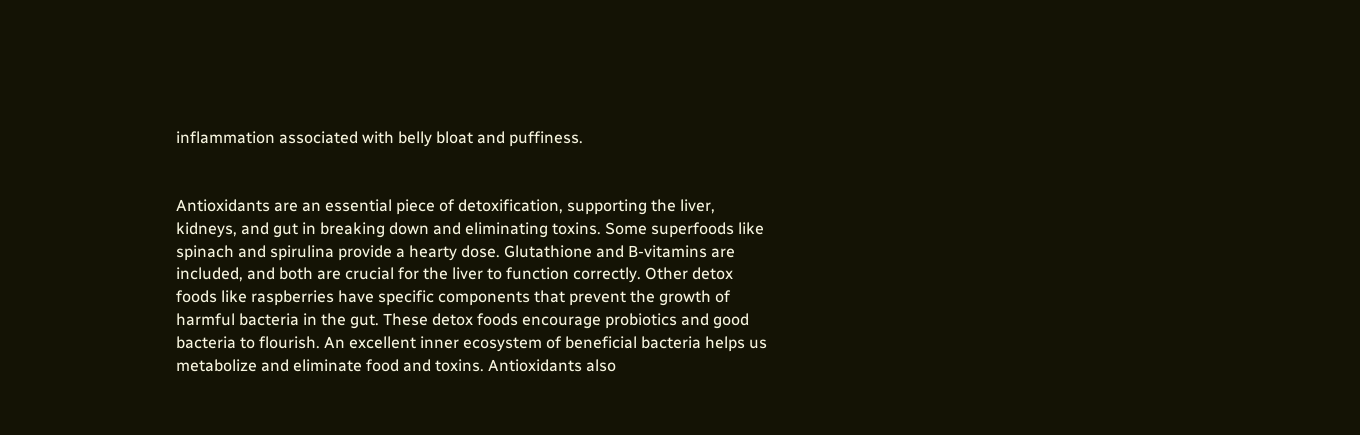inflammation associated with belly bloat and puffiness.


Antioxidants are an essential piece of detoxification, supporting the liver, kidneys, and gut in breaking down and eliminating toxins. Some superfoods like spinach and spirulina provide a hearty dose. Glutathione and B-vitamins are included, and both are crucial for the liver to function correctly. Other detox foods like raspberries have specific components that prevent the growth of harmful bacteria in the gut. These detox foods encourage probiotics and good bacteria to flourish. An excellent inner ecosystem of beneficial bacteria helps us metabolize and eliminate food and toxins. Antioxidants also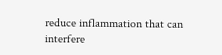reduce inflammation that can interfere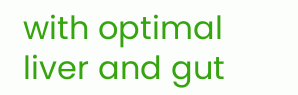with optimal liver and gut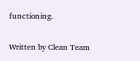functioning.

Written by Clean Team